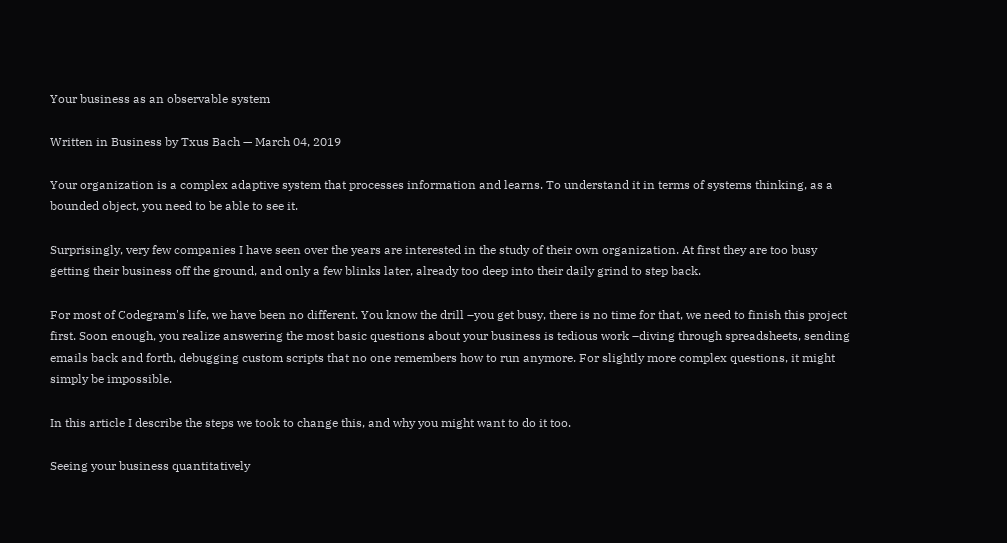Your business as an observable system

Written in Business by Txus Bach — March 04, 2019

Your organization is a complex adaptive system that processes information and learns. To understand it in terms of systems thinking, as a bounded object, you need to be able to see it.

Surprisingly, very few companies I have seen over the years are interested in the study of their own organization. At first they are too busy getting their business off the ground, and only a few blinks later, already too deep into their daily grind to step back.

For most of Codegram's life, we have been no different. You know the drill –you get busy, there is no time for that, we need to finish this project first. Soon enough, you realize answering the most basic questions about your business is tedious work –diving through spreadsheets, sending emails back and forth, debugging custom scripts that no one remembers how to run anymore. For slightly more complex questions, it might simply be impossible.

In this article I describe the steps we took to change this, and why you might want to do it too.

Seeing your business quantitatively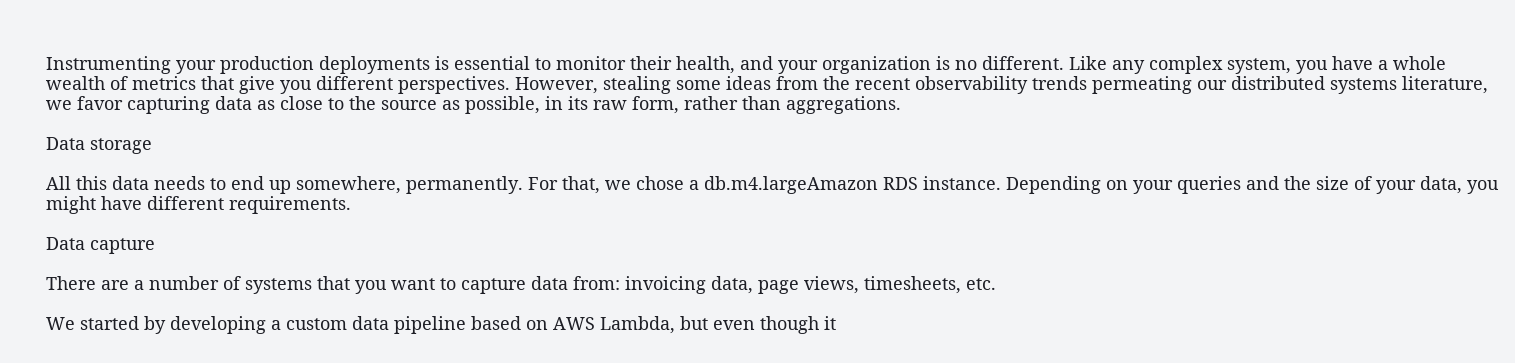Instrumenting your production deployments is essential to monitor their health, and your organization is no different. Like any complex system, you have a whole wealth of metrics that give you different perspectives. However, stealing some ideas from the recent observability trends permeating our distributed systems literature, we favor capturing data as close to the source as possible, in its raw form, rather than aggregations.

Data storage

All this data needs to end up somewhere, permanently. For that, we chose a db.m4.largeAmazon RDS instance. Depending on your queries and the size of your data, you might have different requirements.

Data capture

There are a number of systems that you want to capture data from: invoicing data, page views, timesheets, etc.

We started by developing a custom data pipeline based on AWS Lambda, but even though it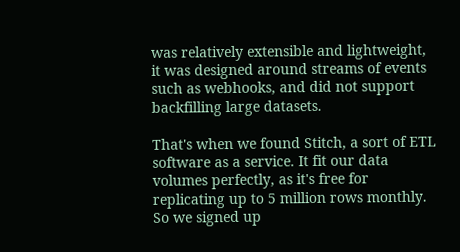was relatively extensible and lightweight, it was designed around streams of events such as webhooks, and did not support backfilling large datasets.

That's when we found Stitch, a sort of ETL software as a service. It fit our data volumes perfectly, as it's free for replicating up to 5 million rows monthly. So we signed up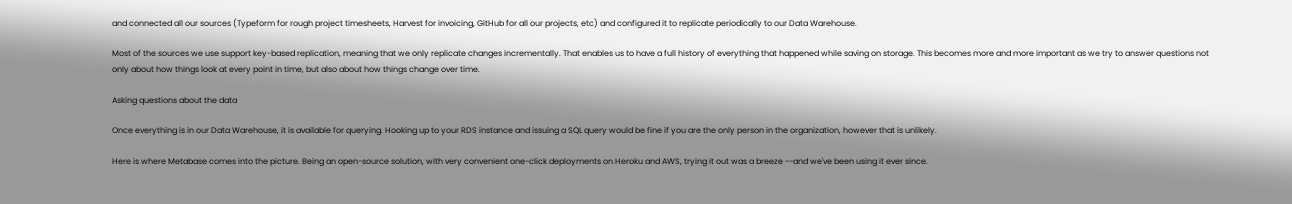and connected all our sources (Typeform for rough project timesheets, Harvest for invoicing, GitHub for all our projects, etc) and configured it to replicate periodically to our Data Warehouse.

Most of the sources we use support key-based replication, meaning that we only replicate changes incrementally. That enables us to have a full history of everything that happened while saving on storage. This becomes more and more important as we try to answer questions not only about how things look at every point in time, but also about how things change over time.

Asking questions about the data

Once everything is in our Data Warehouse, it is available for querying. Hooking up to your RDS instance and issuing a SQL query would be fine if you are the only person in the organization, however that is unlikely.

Here is where Metabase comes into the picture. Being an open-source solution, with very convenient one-click deployments on Heroku and AWS, trying it out was a breeze --and we've been using it ever since.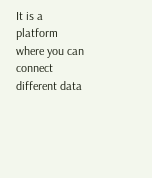It is a platform where you can connect different data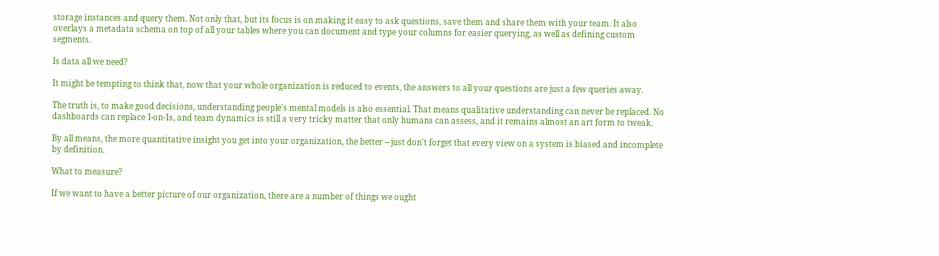storage instances and query them. Not only that, but its focus is on making it easy to ask questions, save them and share them with your team. It also overlays a metadata schema on top of all your tables where you can document and type your columns for easier querying, as well as defining custom segments.

Is data all we need?

It might be tempting to think that, now that your whole organization is reduced to events, the answers to all your questions are just a few queries away.

The truth is, to make good decisions, understanding people's mental models is also essential. That means qualitative understanding can never be replaced. No dashboards can replace 1-on-1s, and team dynamics is still a very tricky matter that only humans can assess, and it remains almost an art form to tweak.

By all means, the more quantitative insight you get into your organization, the better -- just don't forget that every view on a system is biased and incomplete by definition.

What to measure?

If we want to have a better picture of our organization, there are a number of things we ought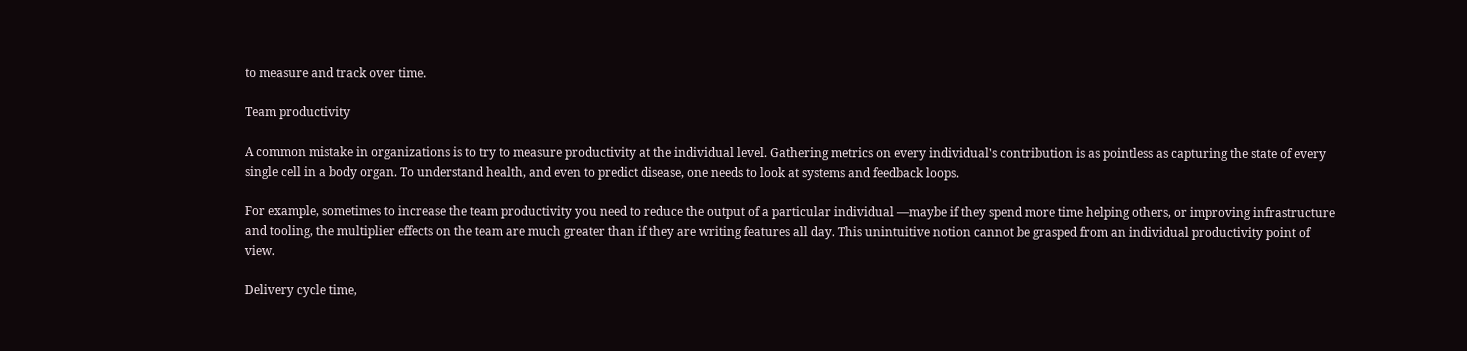to measure and track over time.

Team productivity

A common mistake in organizations is to try to measure productivity at the individual level. Gathering metrics on every individual's contribution is as pointless as capturing the state of every single cell in a body organ. To understand health, and even to predict disease, one needs to look at systems and feedback loops.

For example, sometimes to increase the team productivity you need to reduce the output of a particular individual —maybe if they spend more time helping others, or improving infrastructure and tooling, the multiplier effects on the team are much greater than if they are writing features all day. This unintuitive notion cannot be grasped from an individual productivity point of view.

Delivery cycle time,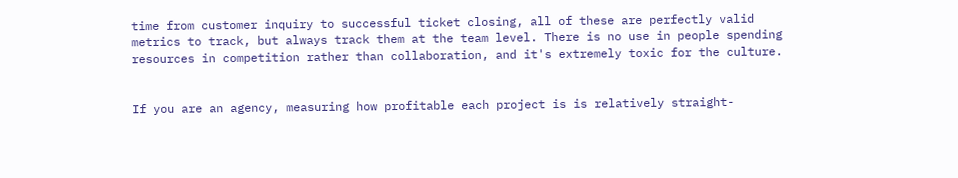time from customer inquiry to successful ticket closing, all of these are perfectly valid metrics to track, but always track them at the team level. There is no use in people spending resources in competition rather than collaboration, and it's extremely toxic for the culture.


If you are an agency, measuring how profitable each project is is relatively straight-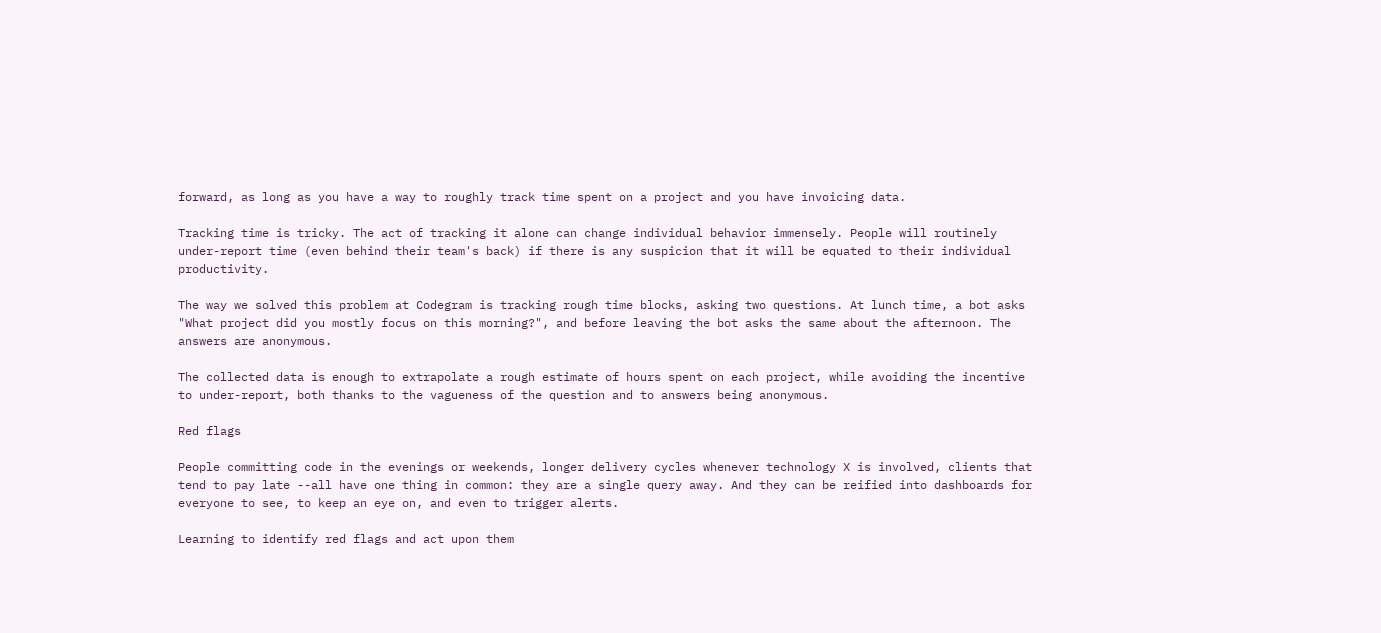forward, as long as you have a way to roughly track time spent on a project and you have invoicing data.

Tracking time is tricky. The act of tracking it alone can change individual behavior immensely. People will routinely under-report time (even behind their team's back) if there is any suspicion that it will be equated to their individual productivity.

The way we solved this problem at Codegram is tracking rough time blocks, asking two questions. At lunch time, a bot asks "What project did you mostly focus on this morning?", and before leaving the bot asks the same about the afternoon. The answers are anonymous.

The collected data is enough to extrapolate a rough estimate of hours spent on each project, while avoiding the incentive to under-report, both thanks to the vagueness of the question and to answers being anonymous.

Red flags

People committing code in the evenings or weekends, longer delivery cycles whenever technology X is involved, clients that tend to pay late --all have one thing in common: they are a single query away. And they can be reified into dashboards for everyone to see, to keep an eye on, and even to trigger alerts.

Learning to identify red flags and act upon them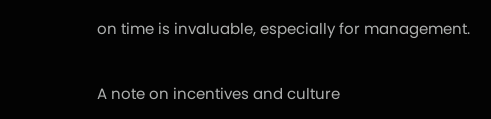on time is invaluable, especially for management.

A note on incentives and culture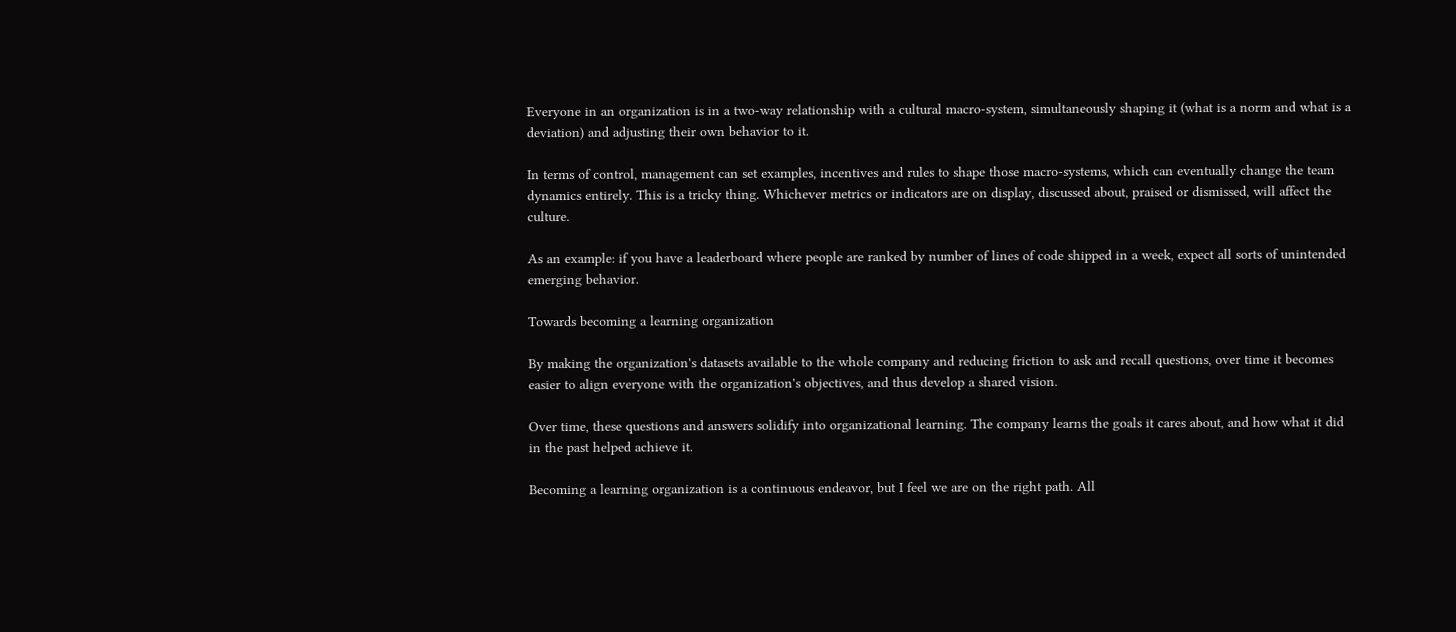Everyone in an organization is in a two-way relationship with a cultural macro-system, simultaneously shaping it (what is a norm and what is a deviation) and adjusting their own behavior to it.

In terms of control, management can set examples, incentives and rules to shape those macro-systems, which can eventually change the team dynamics entirely. This is a tricky thing. Whichever metrics or indicators are on display, discussed about, praised or dismissed, will affect the culture.

As an example: if you have a leaderboard where people are ranked by number of lines of code shipped in a week, expect all sorts of unintended emerging behavior.

Towards becoming a learning organization

By making the organization's datasets available to the whole company and reducing friction to ask and recall questions, over time it becomes easier to align everyone with the organization's objectives, and thus develop a shared vision.

Over time, these questions and answers solidify into organizational learning. The company learns the goals it cares about, and how what it did in the past helped achieve it.

Becoming a learning organization is a continuous endeavor, but I feel we are on the right path. All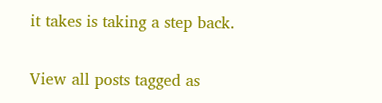it takes is taking a step back.

View all posts tagged as